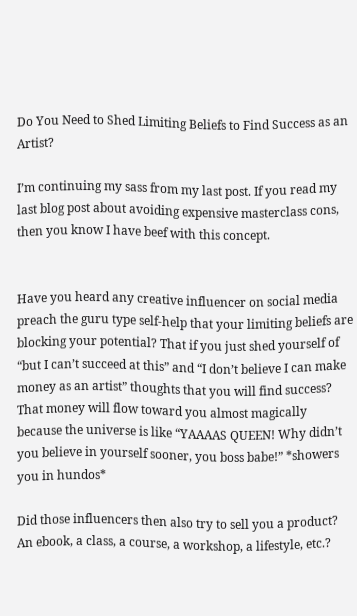Do You Need to Shed Limiting Beliefs to Find Success as an Artist?

I’m continuing my sass from my last post. If you read my last blog post about avoiding expensive masterclass cons, then you know I have beef with this concept.


Have you heard any creative influencer on social media preach the guru type self-help that your limiting beliefs are blocking your potential? That if you just shed yourself of “but I can’t succeed at this” and “I don’t believe I can make money as an artist” thoughts that you will find success? That money will flow toward you almost magically because the universe is like “YAAAAS QUEEN! Why didn’t you believe in yourself sooner, you boss babe!” *showers you in hundos*

Did those influencers then also try to sell you a product? An ebook, a class, a course, a workshop, a lifestyle, etc.?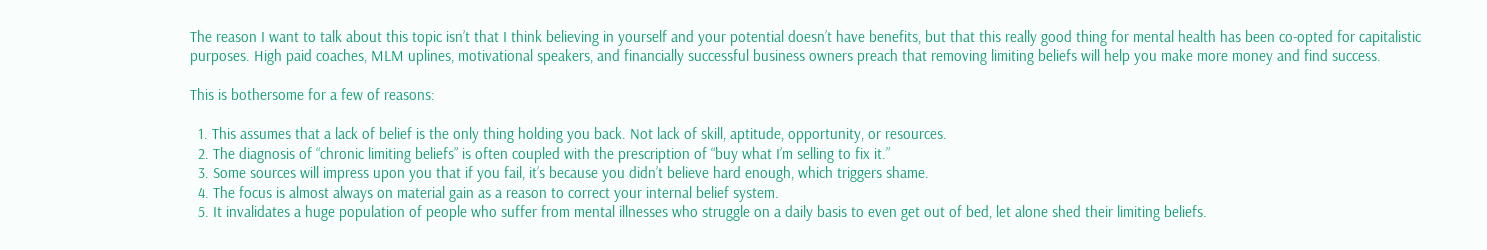The reason I want to talk about this topic isn’t that I think believing in yourself and your potential doesn’t have benefits, but that this really good thing for mental health has been co-opted for capitalistic purposes. High paid coaches, MLM uplines, motivational speakers, and financially successful business owners preach that removing limiting beliefs will help you make more money and find success.

This is bothersome for a few of reasons:

  1. This assumes that a lack of belief is the only thing holding you back. Not lack of skill, aptitude, opportunity, or resources.
  2. The diagnosis of “chronic limiting beliefs” is often coupled with the prescription of “buy what I’m selling to fix it.”
  3. Some sources will impress upon you that if you fail, it’s because you didn’t believe hard enough, which triggers shame.
  4. The focus is almost always on material gain as a reason to correct your internal belief system.
  5. It invalidates a huge population of people who suffer from mental illnesses who struggle on a daily basis to even get out of bed, let alone shed their limiting beliefs.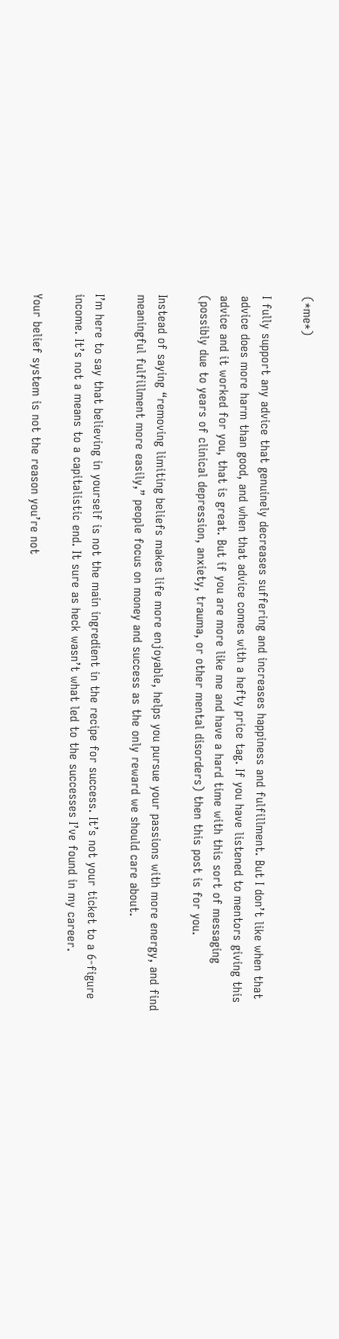(*me*)

I fully support any advice that genuinely decreases suffering and increases happiness and fulfillment. But I don’t like when that advice does more harm than good, and when that advice comes with a hefty price tag. If you have listened to mentors giving this advice and it worked for you, that is great. But if you are more like me and have a hard time with this sort of messaging (possibly due to years of clinical depression, anxiety, trauma, or other mental disorders) then this post is for you.

Instead of saying “removing limiting beliefs makes life more enjoyable, helps you pursue your passions with more energy, and find meaningful fulfillment more easily,” people focus on money and success as the only reward we should care about.

I’m here to say that believing in yourself is not the main ingredient in the recipe for success. It’s not your ticket to a 6-figure income. It’s not a means to a capitalistic end. It sure as heck wasn’t what led to the successes I’ve found in my career.

Your belief system is not the reason you’re not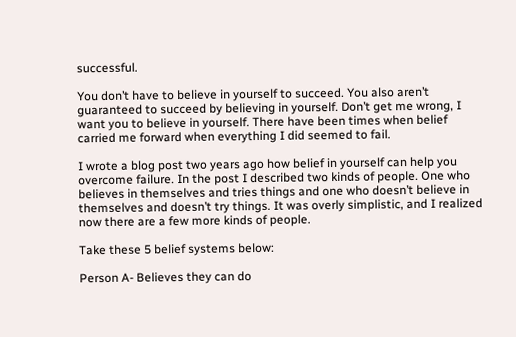successful.

You don’t have to believe in yourself to succeed. You also aren’t guaranteed to succeed by believing in yourself. Don’t get me wrong, I want you to believe in yourself. There have been times when belief carried me forward when everything I did seemed to fail.

I wrote a blog post two years ago how belief in yourself can help you overcome failure. In the post I described two kinds of people. One who believes in themselves and tries things and one who doesn’t believe in themselves and doesn’t try things. It was overly simplistic, and I realized now there are a few more kinds of people.

Take these 5 belief systems below:

Person A- Believes they can do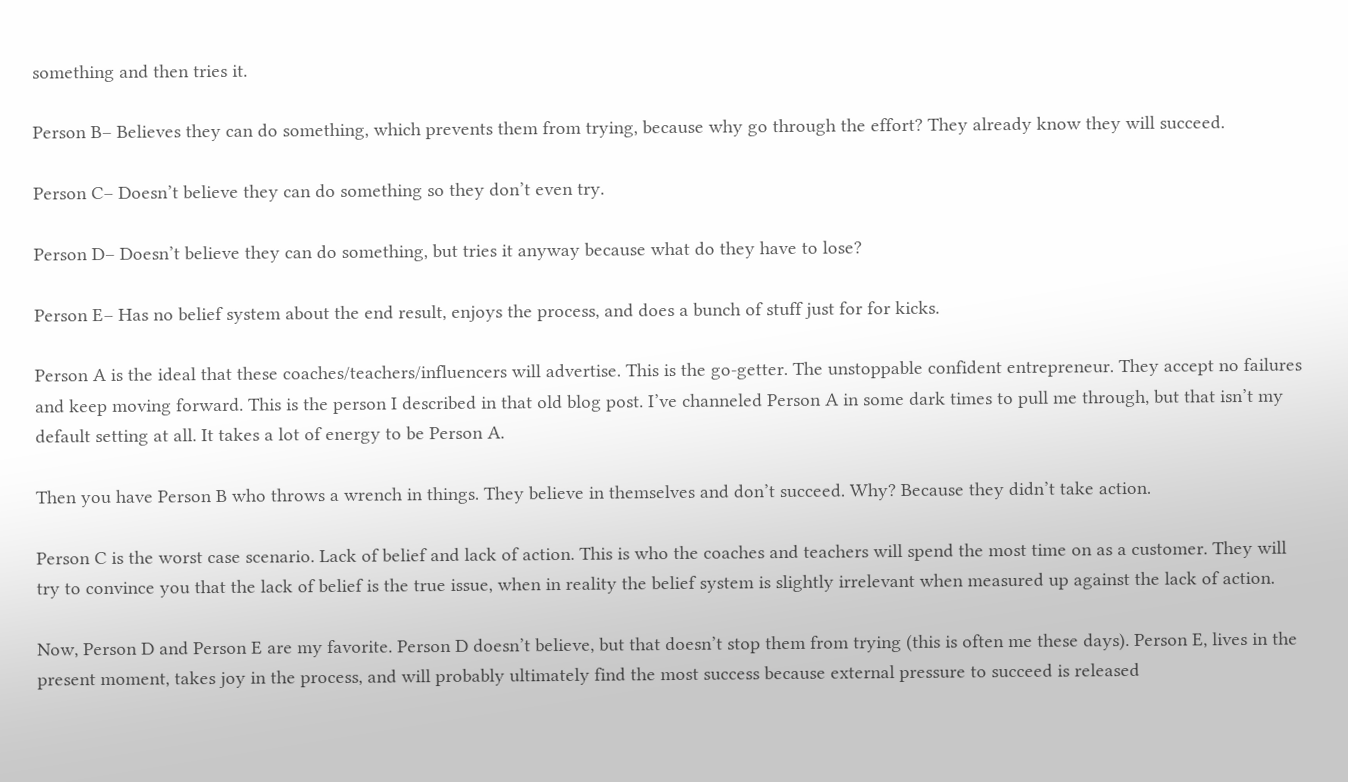something and then tries it.

Person B– Believes they can do something, which prevents them from trying, because why go through the effort? They already know they will succeed.

Person C– Doesn’t believe they can do something so they don’t even try.

Person D– Doesn’t believe they can do something, but tries it anyway because what do they have to lose?

Person E– Has no belief system about the end result, enjoys the process, and does a bunch of stuff just for for kicks.

Person A is the ideal that these coaches/teachers/influencers will advertise. This is the go-getter. The unstoppable confident entrepreneur. They accept no failures and keep moving forward. This is the person I described in that old blog post. I’ve channeled Person A in some dark times to pull me through, but that isn’t my default setting at all. It takes a lot of energy to be Person A.

Then you have Person B who throws a wrench in things. They believe in themselves and don’t succeed. Why? Because they didn’t take action.

Person C is the worst case scenario. Lack of belief and lack of action. This is who the coaches and teachers will spend the most time on as a customer. They will try to convince you that the lack of belief is the true issue, when in reality the belief system is slightly irrelevant when measured up against the lack of action.

Now, Person D and Person E are my favorite. Person D doesn’t believe, but that doesn’t stop them from trying (this is often me these days). Person E, lives in the present moment, takes joy in the process, and will probably ultimately find the most success because external pressure to succeed is released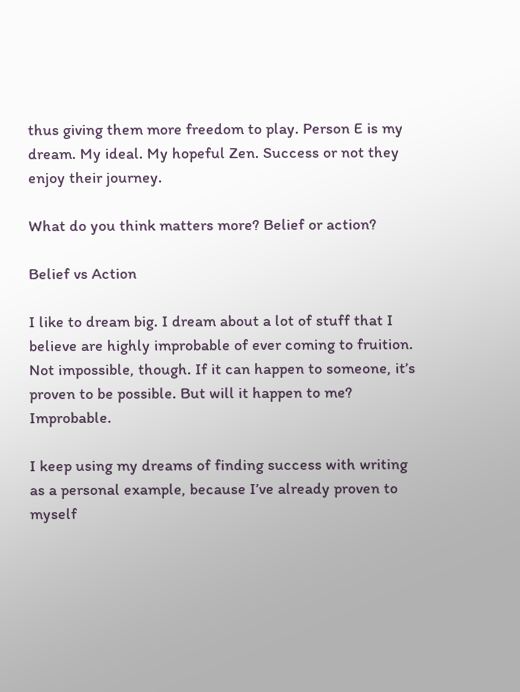thus giving them more freedom to play. Person E is my dream. My ideal. My hopeful Zen. Success or not they enjoy their journey.

What do you think matters more? Belief or action?

Belief vs Action

I like to dream big. I dream about a lot of stuff that I believe are highly improbable of ever coming to fruition. Not impossible, though. If it can happen to someone, it’s proven to be possible. But will it happen to me? Improbable.

I keep using my dreams of finding success with writing as a personal example, because I’ve already proven to myself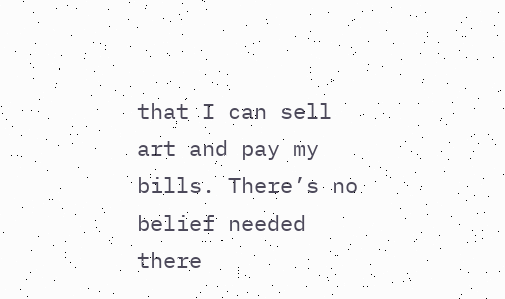that I can sell art and pay my bills. There’s no belief needed there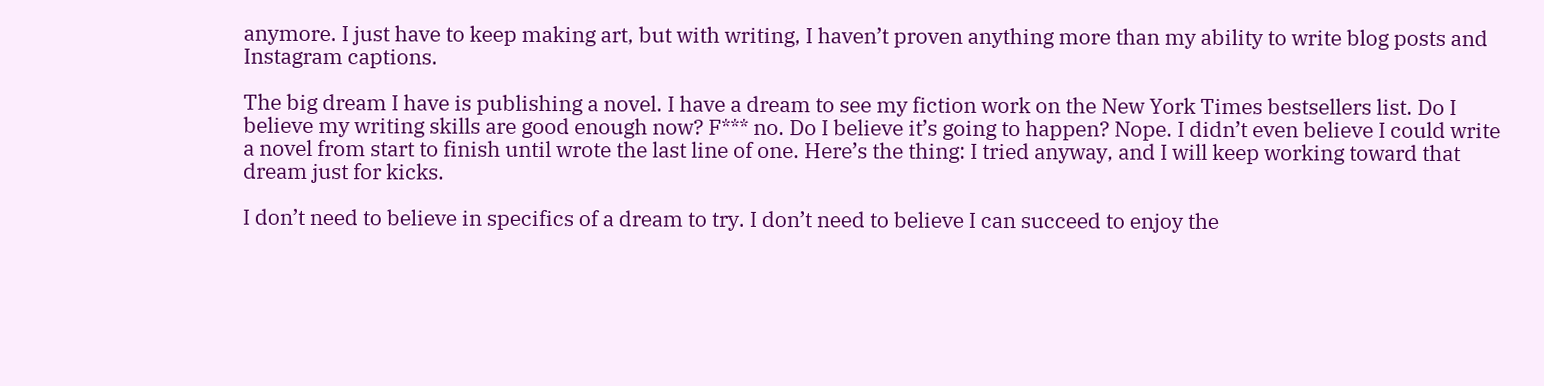anymore. I just have to keep making art, but with writing, I haven’t proven anything more than my ability to write blog posts and Instagram captions.

The big dream I have is publishing a novel. I have a dream to see my fiction work on the New York Times bestsellers list. Do I believe my writing skills are good enough now? F*** no. Do I believe it’s going to happen? Nope. I didn’t even believe I could write a novel from start to finish until wrote the last line of one. Here’s the thing: I tried anyway, and I will keep working toward that dream just for kicks.

I don’t need to believe in specifics of a dream to try. I don’t need to believe I can succeed to enjoy the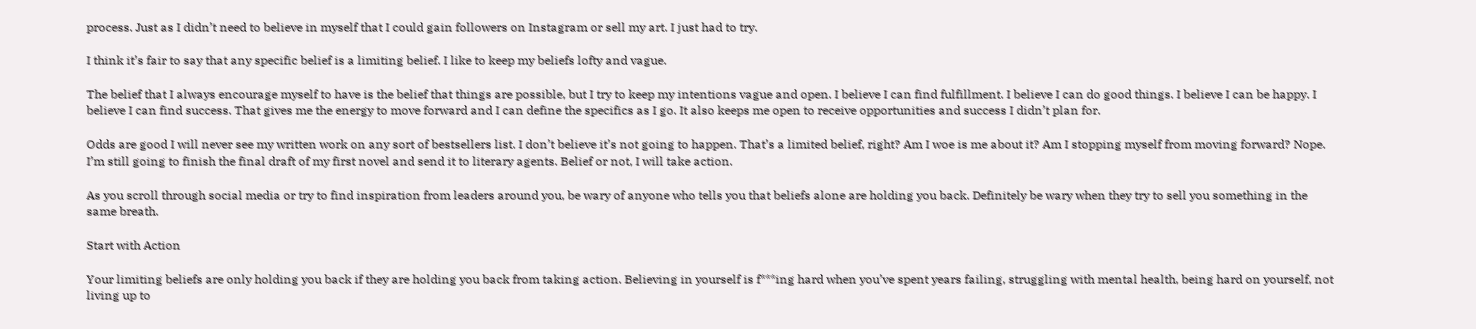process. Just as I didn’t need to believe in myself that I could gain followers on Instagram or sell my art. I just had to try.

I think it’s fair to say that any specific belief is a limiting belief. I like to keep my beliefs lofty and vague.

The belief that I always encourage myself to have is the belief that things are possible, but I try to keep my intentions vague and open. I believe I can find fulfillment. I believe I can do good things. I believe I can be happy. I believe I can find success. That gives me the energy to move forward and I can define the specifics as I go. It also keeps me open to receive opportunities and success I didn’t plan for.

Odds are good I will never see my written work on any sort of bestsellers list. I don’t believe it’s not going to happen. That’s a limited belief, right? Am I woe is me about it? Am I stopping myself from moving forward? Nope. I’m still going to finish the final draft of my first novel and send it to literary agents. Belief or not, I will take action.

As you scroll through social media or try to find inspiration from leaders around you, be wary of anyone who tells you that beliefs alone are holding you back. Definitely be wary when they try to sell you something in the same breath.

Start with Action

Your limiting beliefs are only holding you back if they are holding you back from taking action. Believing in yourself is f***ing hard when you’ve spent years failing, struggling with mental health, being hard on yourself, not living up to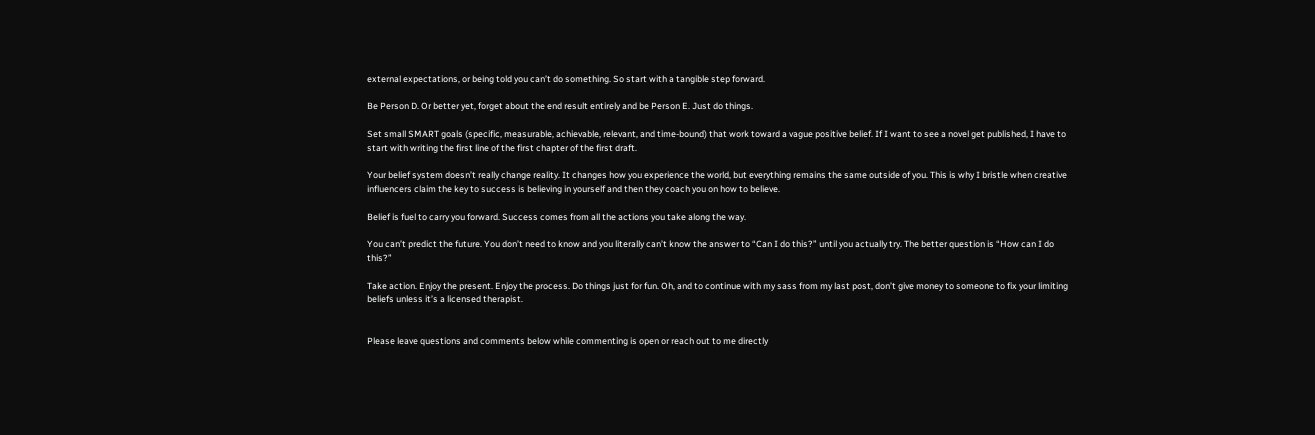external expectations, or being told you can’t do something. So start with a tangible step forward.

Be Person D. Or better yet, forget about the end result entirely and be Person E. Just do things.

Set small SMART goals (specific, measurable, achievable, relevant, and time-bound) that work toward a vague positive belief. If I want to see a novel get published, I have to start with writing the first line of the first chapter of the first draft.

Your belief system doesn’t really change reality. It changes how you experience the world, but everything remains the same outside of you. This is why I bristle when creative influencers claim the key to success is believing in yourself and then they coach you on how to believe.

Belief is fuel to carry you forward. Success comes from all the actions you take along the way.

You can’t predict the future. You don’t need to know and you literally can’t know the answer to “Can I do this?” until you actually try. The better question is “How can I do this?”

Take action. Enjoy the present. Enjoy the process. Do things just for fun. Oh, and to continue with my sass from my last post, don’t give money to someone to fix your limiting beliefs unless it’s a licensed therapist.


Please leave questions and comments below while commenting is open or reach out to me directly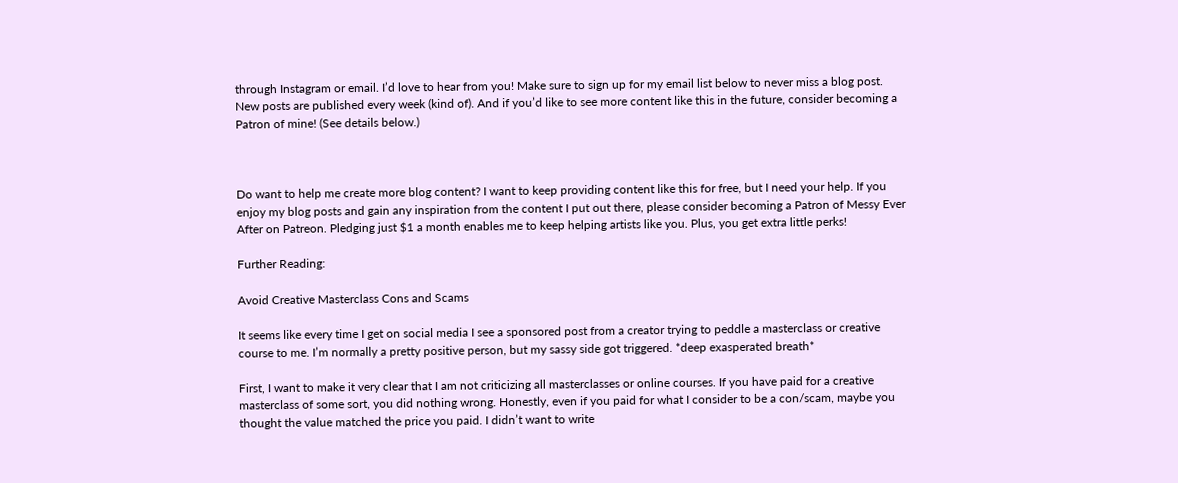through Instagram or email. I’d love to hear from you! Make sure to sign up for my email list below to never miss a blog post. New posts are published every week (kind of). And if you’d like to see more content like this in the future, consider becoming a Patron of mine! (See details below.)



Do want to help me create more blog content? I want to keep providing content like this for free, but I need your help. If you enjoy my blog posts and gain any inspiration from the content I put out there, please consider becoming a Patron of Messy Ever After on Patreon. Pledging just $1 a month enables me to keep helping artists like you. Plus, you get extra little perks!

Further Reading:

Avoid Creative Masterclass Cons and Scams

It seems like every time I get on social media I see a sponsored post from a creator trying to peddle a masterclass or creative course to me. I’m normally a pretty positive person, but my sassy side got triggered. *deep exasperated breath*

First, I want to make it very clear that I am not criticizing all masterclasses or online courses. If you have paid for a creative masterclass of some sort, you did nothing wrong. Honestly, even if you paid for what I consider to be a con/scam, maybe you thought the value matched the price you paid. I didn’t want to write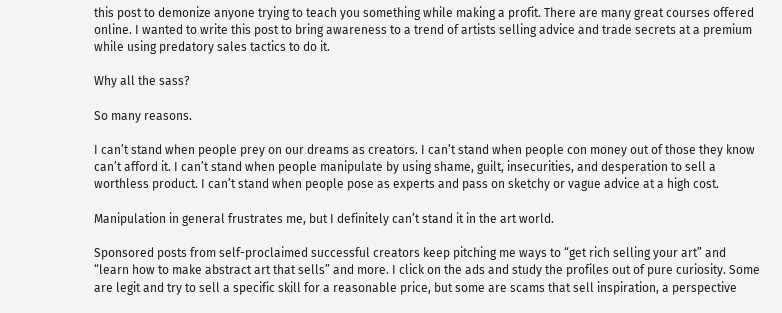this post to demonize anyone trying to teach you something while making a profit. There are many great courses offered online. I wanted to write this post to bring awareness to a trend of artists selling advice and trade secrets at a premium while using predatory sales tactics to do it.

Why all the sass?

So many reasons.

I can’t stand when people prey on our dreams as creators. I can’t stand when people con money out of those they know can’t afford it. I can’t stand when people manipulate by using shame, guilt, insecurities, and desperation to sell a worthless product. I can’t stand when people pose as experts and pass on sketchy or vague advice at a high cost.

Manipulation in general frustrates me, but I definitely can’t stand it in the art world.

Sponsored posts from self-proclaimed successful creators keep pitching me ways to “get rich selling your art” and “learn how to make abstract art that sells” and more. I click on the ads and study the profiles out of pure curiosity. Some are legit and try to sell a specific skill for a reasonable price, but some are scams that sell inspiration, a perspective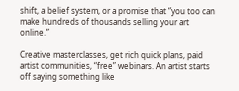shift, a belief system, or a promise that “you too can make hundreds of thousands selling your art online.”

Creative masterclasses, get rich quick plans, paid artist communities, “free” webinars. An artist starts off saying something like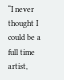“I never thought I could be a full time artist,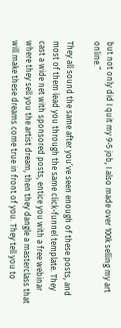but not only did I quit my 9-5 job, I also made over 100k selling my art online.”

They all sound the same after you’ve seen enough of these posts, and most of them lead you through the same click-funnel template. They cast a wide net with sponsored posts, entice you with a free webinar where they sell you the artist dream, then they dangle a masterclass that will make these dreams come true in front of you. They tell you to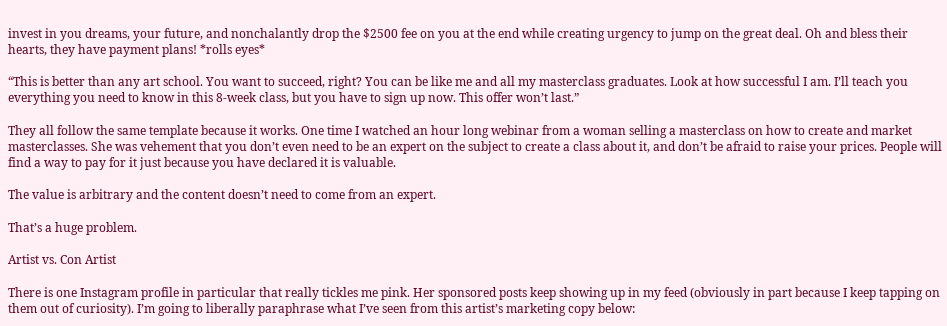invest in you dreams, your future, and nonchalantly drop the $2500 fee on you at the end while creating urgency to jump on the great deal. Oh and bless their hearts, they have payment plans! *rolls eyes*

“This is better than any art school. You want to succeed, right? You can be like me and all my masterclass graduates. Look at how successful I am. I’ll teach you everything you need to know in this 8-week class, but you have to sign up now. This offer won’t last.”

They all follow the same template because it works. One time I watched an hour long webinar from a woman selling a masterclass on how to create and market masterclasses. She was vehement that you don’t even need to be an expert on the subject to create a class about it, and don’t be afraid to raise your prices. People will find a way to pay for it just because you have declared it is valuable.

The value is arbitrary and the content doesn’t need to come from an expert.

That’s a huge problem.

Artist vs. Con Artist

There is one Instagram profile in particular that really tickles me pink. Her sponsored posts keep showing up in my feed (obviously in part because I keep tapping on them out of curiosity). I’m going to liberally paraphrase what I’ve seen from this artist’s marketing copy below: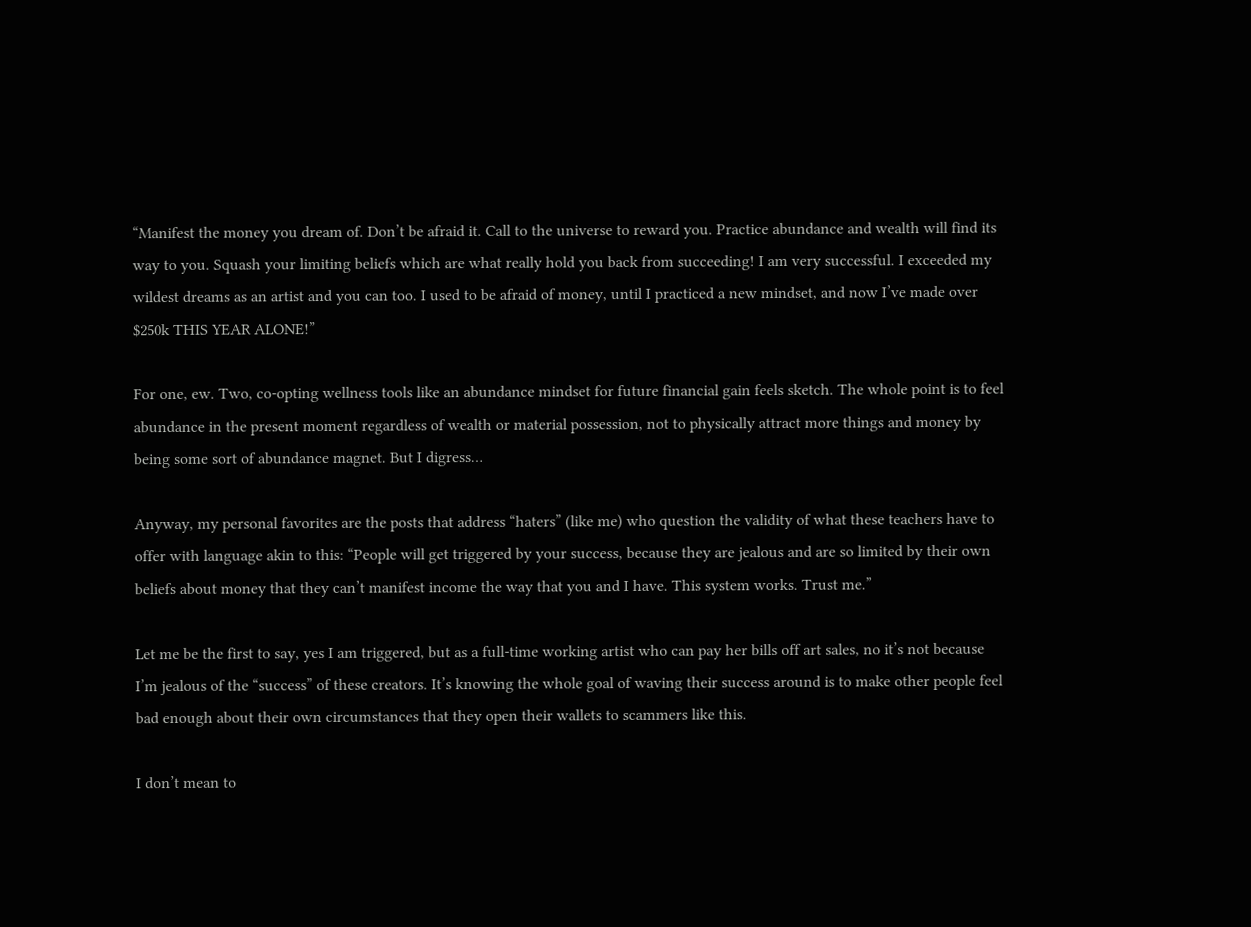“Manifest the money you dream of. Don’t be afraid it. Call to the universe to reward you. Practice abundance and wealth will find its way to you. Squash your limiting beliefs which are what really hold you back from succeeding! I am very successful. I exceeded my wildest dreams as an artist and you can too. I used to be afraid of money, until I practiced a new mindset, and now I’ve made over $250k THIS YEAR ALONE!”

For one, ew. Two, co-opting wellness tools like an abundance mindset for future financial gain feels sketch. The whole point is to feel abundance in the present moment regardless of wealth or material possession, not to physically attract more things and money by being some sort of abundance magnet. But I digress…

Anyway, my personal favorites are the posts that address “haters” (like me) who question the validity of what these teachers have to offer with language akin to this: “People will get triggered by your success, because they are jealous and are so limited by their own beliefs about money that they can’t manifest income the way that you and I have. This system works. Trust me.”

Let me be the first to say, yes I am triggered, but as a full-time working artist who can pay her bills off art sales, no it’s not because I’m jealous of the “success” of these creators. It’s knowing the whole goal of waving their success around is to make other people feel bad enough about their own circumstances that they open their wallets to scammers like this.

I don’t mean to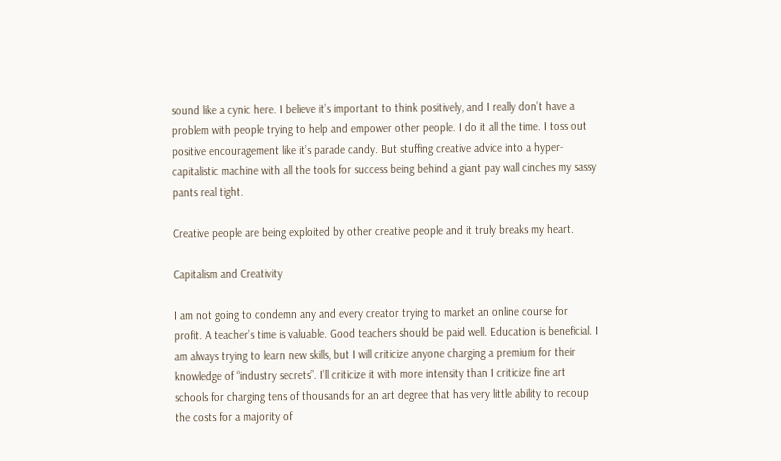sound like a cynic here. I believe it’s important to think positively, and I really don’t have a problem with people trying to help and empower other people. I do it all the time. I toss out positive encouragement like it’s parade candy. But stuffing creative advice into a hyper-capitalistic machine with all the tools for success being behind a giant pay wall cinches my sassy pants real tight.

Creative people are being exploited by other creative people and it truly breaks my heart.

Capitalism and Creativity

I am not going to condemn any and every creator trying to market an online course for profit. A teacher’s time is valuable. Good teachers should be paid well. Education is beneficial. I am always trying to learn new skills, but I will criticize anyone charging a premium for their knowledge of “industry secrets”. I’ll criticize it with more intensity than I criticize fine art schools for charging tens of thousands for an art degree that has very little ability to recoup the costs for a majority of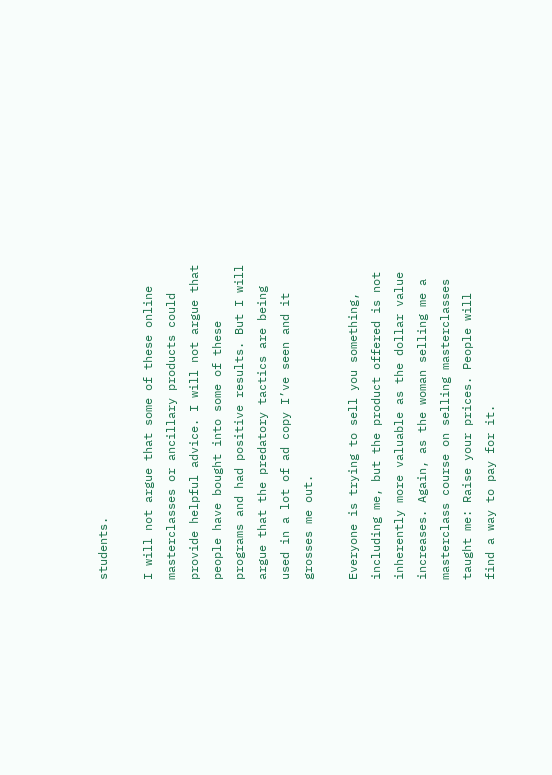students.

I will not argue that some of these online masterclasses or ancillary products could provide helpful advice. I will not argue that people have bought into some of these programs and had positive results. But I will argue that the predatory tactics are being used in a lot of ad copy I’ve seen and it grosses me out.

Everyone is trying to sell you something, including me, but the product offered is not inherently more valuable as the dollar value increases. Again, as the woman selling me a masterclass course on selling masterclasses taught me: Raise your prices. People will find a way to pay for it.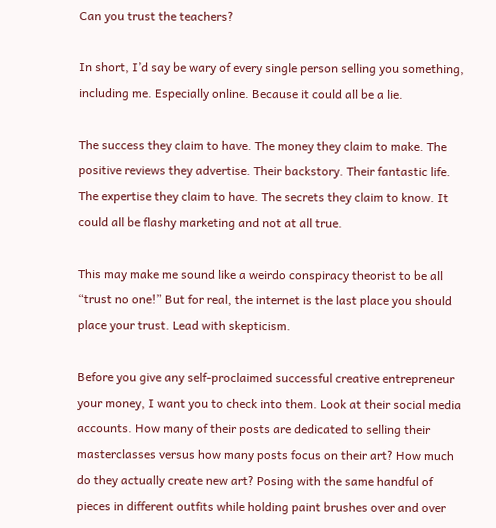Can you trust the teachers?

In short, I’d say be wary of every single person selling you something, including me. Especially online. Because it could all be a lie.

The success they claim to have. The money they claim to make. The positive reviews they advertise. Their backstory. Their fantastic life. The expertise they claim to have. The secrets they claim to know. It could all be flashy marketing and not at all true.

This may make me sound like a weirdo conspiracy theorist to be all “trust no one!” But for real, the internet is the last place you should place your trust. Lead with skepticism.

Before you give any self-proclaimed successful creative entrepreneur your money, I want you to check into them. Look at their social media accounts. How many of their posts are dedicated to selling their masterclasses versus how many posts focus on their art? How much do they actually create new art? Posing with the same handful of pieces in different outfits while holding paint brushes over and over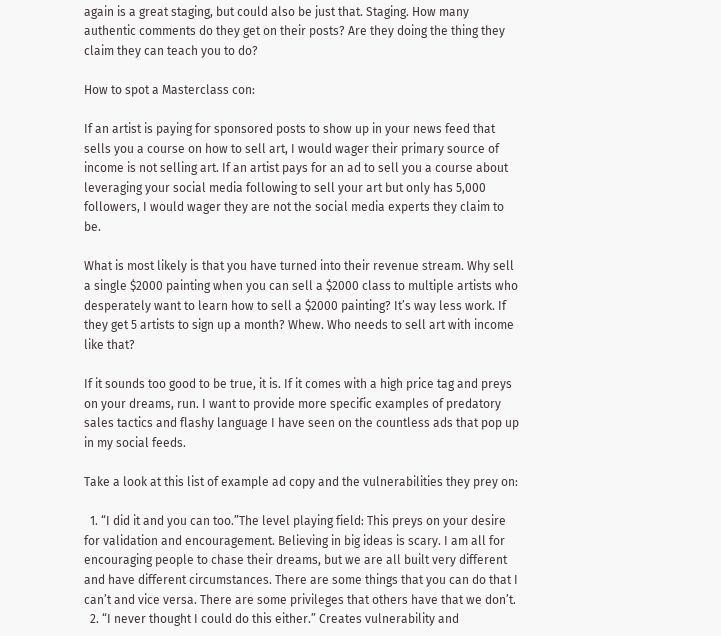again is a great staging, but could also be just that. Staging. How many authentic comments do they get on their posts? Are they doing the thing they claim they can teach you to do?

How to spot a Masterclass con:

If an artist is paying for sponsored posts to show up in your news feed that sells you a course on how to sell art, I would wager their primary source of income is not selling art. If an artist pays for an ad to sell you a course about leveraging your social media following to sell your art but only has 5,000 followers, I would wager they are not the social media experts they claim to be.

What is most likely is that you have turned into their revenue stream. Why sell a single $2000 painting when you can sell a $2000 class to multiple artists who desperately want to learn how to sell a $2000 painting? It’s way less work. If they get 5 artists to sign up a month? Whew. Who needs to sell art with income like that?

If it sounds too good to be true, it is. If it comes with a high price tag and preys on your dreams, run. I want to provide more specific examples of predatory sales tactics and flashy language I have seen on the countless ads that pop up in my social feeds.

Take a look at this list of example ad copy and the vulnerabilities they prey on:

  1. “I did it and you can too.”The level playing field: This preys on your desire for validation and encouragement. Believing in big ideas is scary. I am all for encouraging people to chase their dreams, but we are all built very different and have different circumstances. There are some things that you can do that I can’t and vice versa. There are some privileges that others have that we don’t.
  2. “I never thought I could do this either.” Creates vulnerability and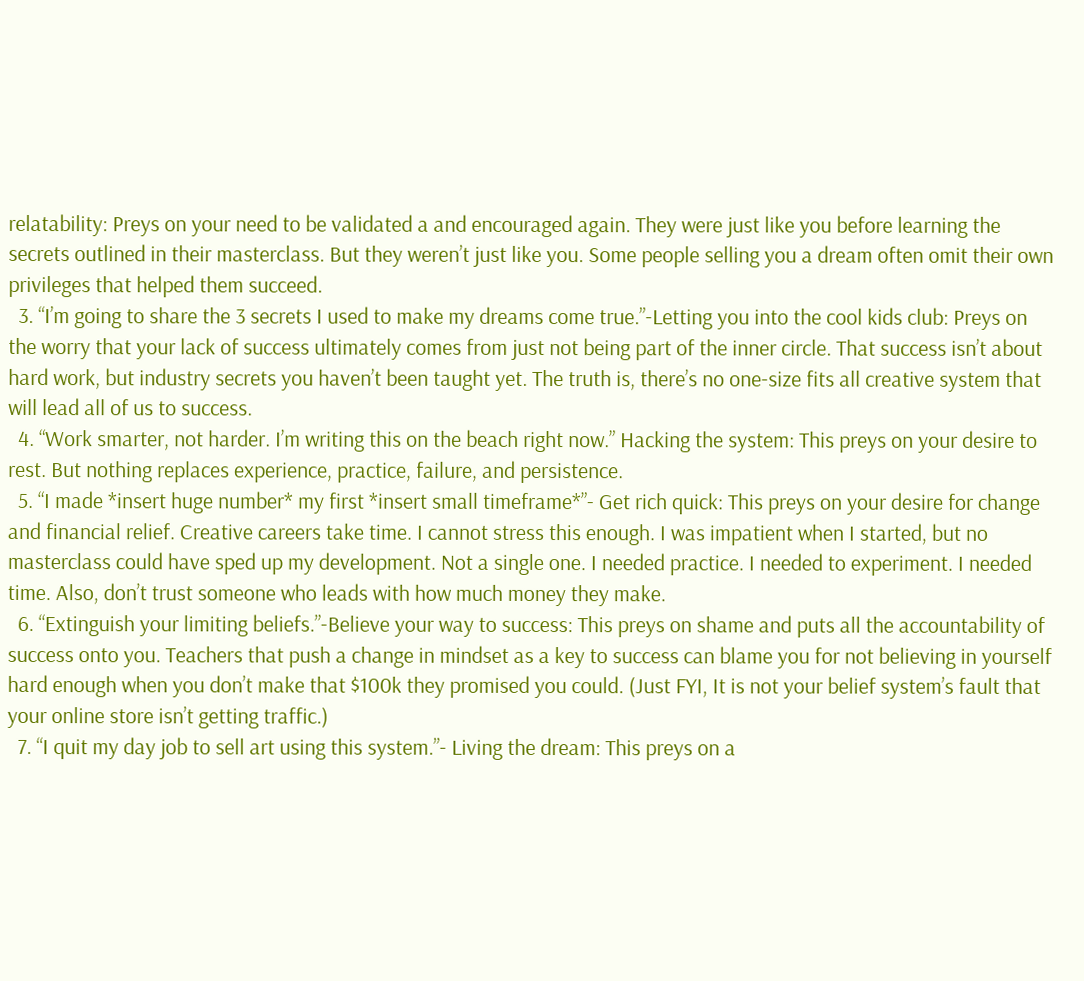relatability: Preys on your need to be validated a and encouraged again. They were just like you before learning the secrets outlined in their masterclass. But they weren’t just like you. Some people selling you a dream often omit their own privileges that helped them succeed.
  3. “I’m going to share the 3 secrets I used to make my dreams come true.”-Letting you into the cool kids club: Preys on the worry that your lack of success ultimately comes from just not being part of the inner circle. That success isn’t about hard work, but industry secrets you haven’t been taught yet. The truth is, there’s no one-size fits all creative system that will lead all of us to success.
  4. “Work smarter, not harder. I’m writing this on the beach right now.” Hacking the system: This preys on your desire to rest. But nothing replaces experience, practice, failure, and persistence.
  5. “I made *insert huge number* my first *insert small timeframe*”- Get rich quick: This preys on your desire for change and financial relief. Creative careers take time. I cannot stress this enough. I was impatient when I started, but no masterclass could have sped up my development. Not a single one. I needed practice. I needed to experiment. I needed time. Also, don’t trust someone who leads with how much money they make.
  6. “Extinguish your limiting beliefs.”-Believe your way to success: This preys on shame and puts all the accountability of success onto you. Teachers that push a change in mindset as a key to success can blame you for not believing in yourself hard enough when you don’t make that $100k they promised you could. (Just FYI, It is not your belief system’s fault that your online store isn’t getting traffic.)
  7. “I quit my day job to sell art using this system.”- Living the dream: This preys on a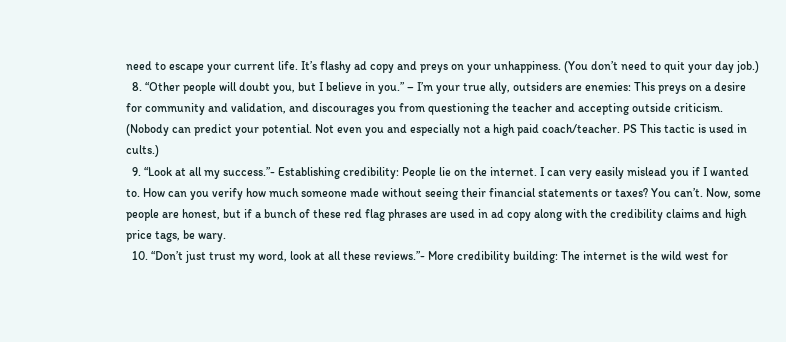need to escape your current life. It’s flashy ad copy and preys on your unhappiness. (You don’t need to quit your day job.)
  8. “Other people will doubt you, but I believe in you.” – I’m your true ally, outsiders are enemies: This preys on a desire for community and validation, and discourages you from questioning the teacher and accepting outside criticism. (Nobody can predict your potential. Not even you and especially not a high paid coach/teacher. PS This tactic is used in cults.)
  9. “Look at all my success.”- Establishing credibility: People lie on the internet. I can very easily mislead you if I wanted to. How can you verify how much someone made without seeing their financial statements or taxes? You can’t. Now, some people are honest, but if a bunch of these red flag phrases are used in ad copy along with the credibility claims and high price tags, be wary.
  10. “Don’t just trust my word, look at all these reviews.”- More credibility building: The internet is the wild west for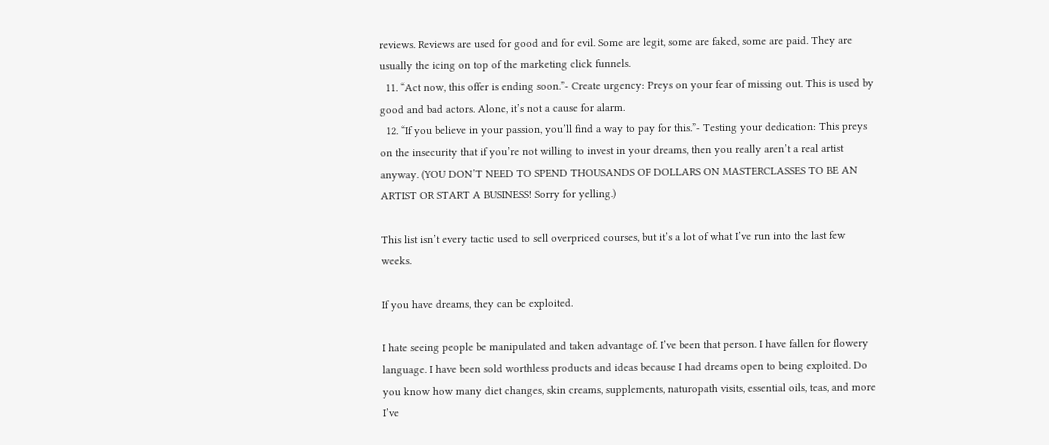reviews. Reviews are used for good and for evil. Some are legit, some are faked, some are paid. They are usually the icing on top of the marketing click funnels.
  11. “Act now, this offer is ending soon.”- Create urgency: Preys on your fear of missing out. This is used by good and bad actors. Alone, it’s not a cause for alarm.
  12. “If you believe in your passion, you’ll find a way to pay for this.”- Testing your dedication: This preys on the insecurity that if you’re not willing to invest in your dreams, then you really aren’t a real artist anyway. (YOU DON’T NEED TO SPEND THOUSANDS OF DOLLARS ON MASTERCLASSES TO BE AN ARTIST OR START A BUSINESS! Sorry for yelling.)

This list isn’t every tactic used to sell overpriced courses, but it’s a lot of what I’ve run into the last few weeks.

If you have dreams, they can be exploited.

I hate seeing people be manipulated and taken advantage of. I’ve been that person. I have fallen for flowery language. I have been sold worthless products and ideas because I had dreams open to being exploited. Do you know how many diet changes, skin creams, supplements, naturopath visits, essential oils, teas, and more I’ve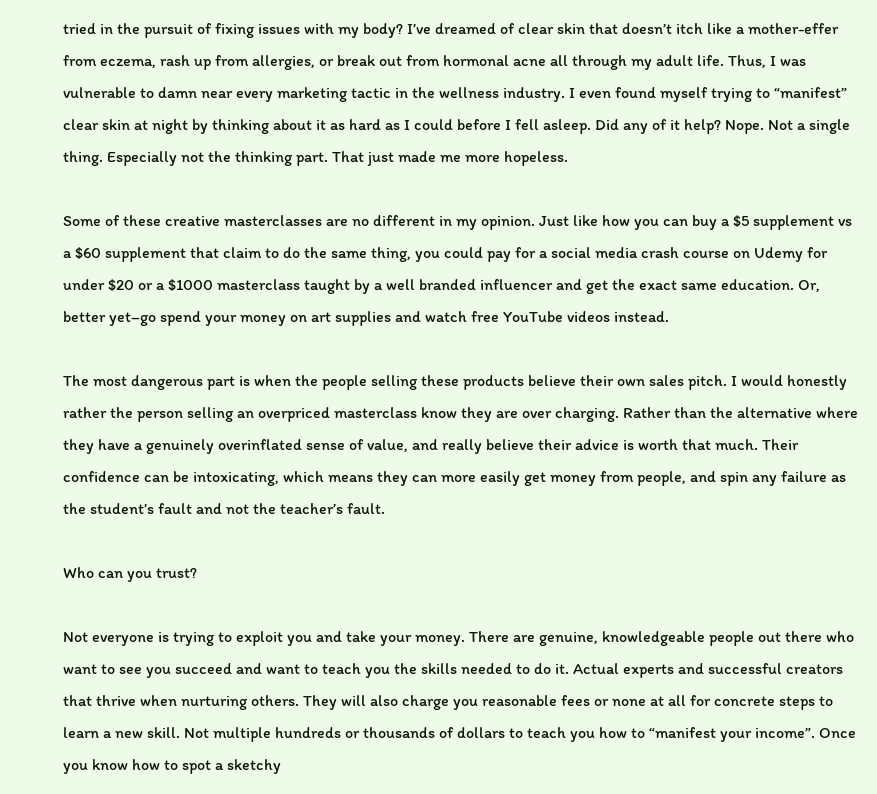tried in the pursuit of fixing issues with my body? I’ve dreamed of clear skin that doesn’t itch like a mother-effer from eczema, rash up from allergies, or break out from hormonal acne all through my adult life. Thus, I was vulnerable to damn near every marketing tactic in the wellness industry. I even found myself trying to “manifest” clear skin at night by thinking about it as hard as I could before I fell asleep. Did any of it help? Nope. Not a single thing. Especially not the thinking part. That just made me more hopeless.

Some of these creative masterclasses are no different in my opinion. Just like how you can buy a $5 supplement vs a $60 supplement that claim to do the same thing, you could pay for a social media crash course on Udemy for under $20 or a $1000 masterclass taught by a well branded influencer and get the exact same education. Or, better yet–go spend your money on art supplies and watch free YouTube videos instead.

The most dangerous part is when the people selling these products believe their own sales pitch. I would honestly rather the person selling an overpriced masterclass know they are over charging. Rather than the alternative where they have a genuinely overinflated sense of value, and really believe their advice is worth that much. Their confidence can be intoxicating, which means they can more easily get money from people, and spin any failure as the student’s fault and not the teacher’s fault.

Who can you trust?

Not everyone is trying to exploit you and take your money. There are genuine, knowledgeable people out there who want to see you succeed and want to teach you the skills needed to do it. Actual experts and successful creators that thrive when nurturing others. They will also charge you reasonable fees or none at all for concrete steps to learn a new skill. Not multiple hundreds or thousands of dollars to teach you how to “manifest your income”. Once you know how to spot a sketchy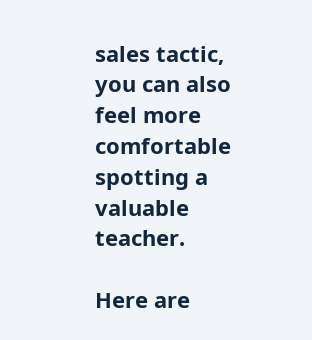sales tactic, you can also feel more comfortable spotting a valuable teacher.

Here are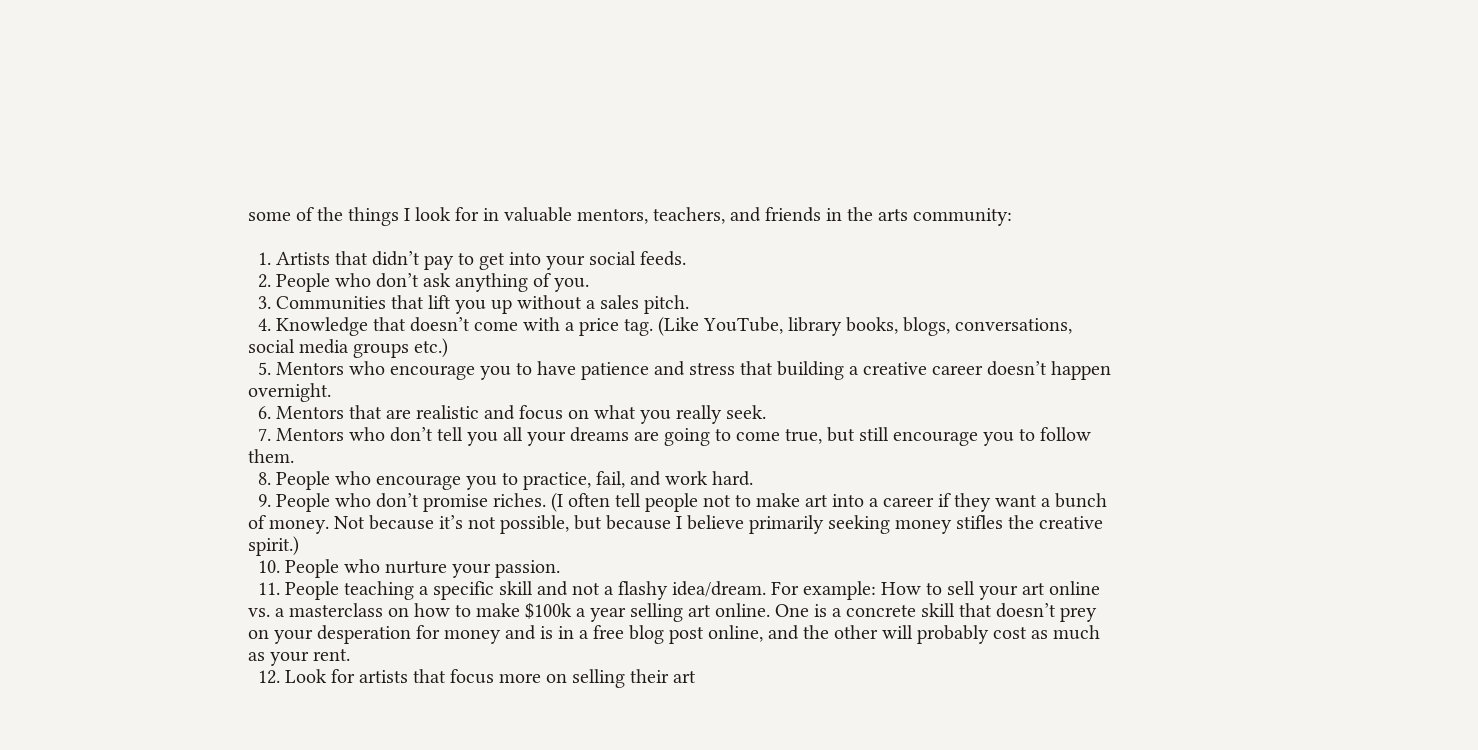some of the things I look for in valuable mentors, teachers, and friends in the arts community:

  1. Artists that didn’t pay to get into your social feeds.
  2. People who don’t ask anything of you.
  3. Communities that lift you up without a sales pitch.
  4. Knowledge that doesn’t come with a price tag. (Like YouTube, library books, blogs, conversations, social media groups etc.)
  5. Mentors who encourage you to have patience and stress that building a creative career doesn’t happen overnight.
  6. Mentors that are realistic and focus on what you really seek.
  7. Mentors who don’t tell you all your dreams are going to come true, but still encourage you to follow them.
  8. People who encourage you to practice, fail, and work hard.
  9. People who don’t promise riches. (I often tell people not to make art into a career if they want a bunch of money. Not because it’s not possible, but because I believe primarily seeking money stifles the creative spirit.)
  10. People who nurture your passion.
  11. People teaching a specific skill and not a flashy idea/dream. For example: How to sell your art online vs. a masterclass on how to make $100k a year selling art online. One is a concrete skill that doesn’t prey on your desperation for money and is in a free blog post online, and the other will probably cost as much as your rent.
  12. Look for artists that focus more on selling their art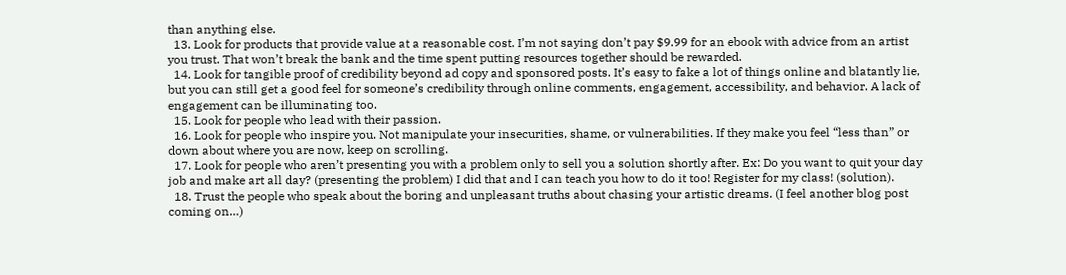than anything else.
  13. Look for products that provide value at a reasonable cost. I’m not saying don’t pay $9.99 for an ebook with advice from an artist you trust. That won’t break the bank and the time spent putting resources together should be rewarded.
  14. Look for tangible proof of credibility beyond ad copy and sponsored posts. It’s easy to fake a lot of things online and blatantly lie, but you can still get a good feel for someone’s credibility through online comments, engagement, accessibility, and behavior. A lack of engagement can be illuminating too.
  15. Look for people who lead with their passion.
  16. Look for people who inspire you. Not manipulate your insecurities, shame, or vulnerabilities. If they make you feel “less than” or down about where you are now, keep on scrolling.
  17. Look for people who aren’t presenting you with a problem only to sell you a solution shortly after. Ex: Do you want to quit your day job and make art all day? (presenting the problem) I did that and I can teach you how to do it too! Register for my class! (solution).
  18. Trust the people who speak about the boring and unpleasant truths about chasing your artistic dreams. (I feel another blog post coming on…)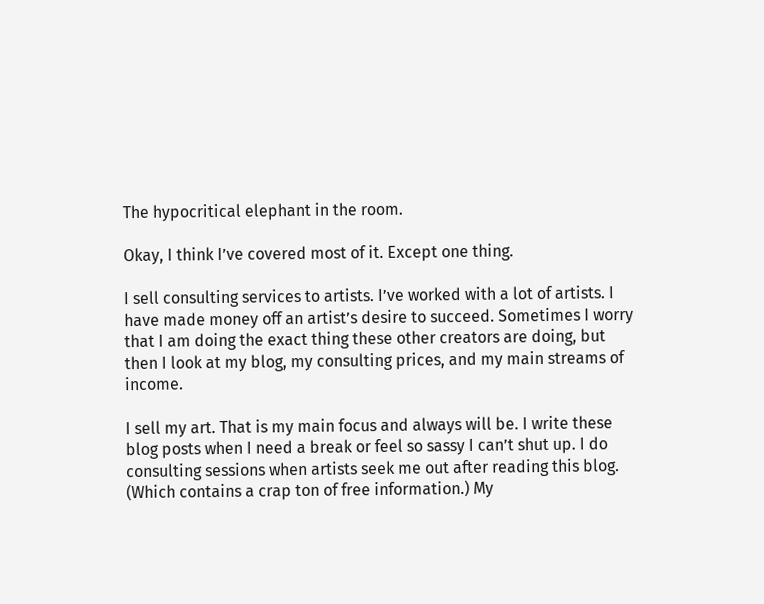The hypocritical elephant in the room.

Okay, I think I’ve covered most of it. Except one thing.

I sell consulting services to artists. I’ve worked with a lot of artists. I have made money off an artist’s desire to succeed. Sometimes I worry that I am doing the exact thing these other creators are doing, but then I look at my blog, my consulting prices, and my main streams of income.

I sell my art. That is my main focus and always will be. I write these blog posts when I need a break or feel so sassy I can’t shut up. I do consulting sessions when artists seek me out after reading this blog. (Which contains a crap ton of free information.) My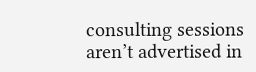consulting sessions aren’t advertised in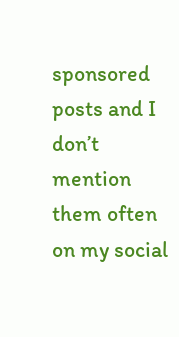sponsored posts and I don’t mention them often on my social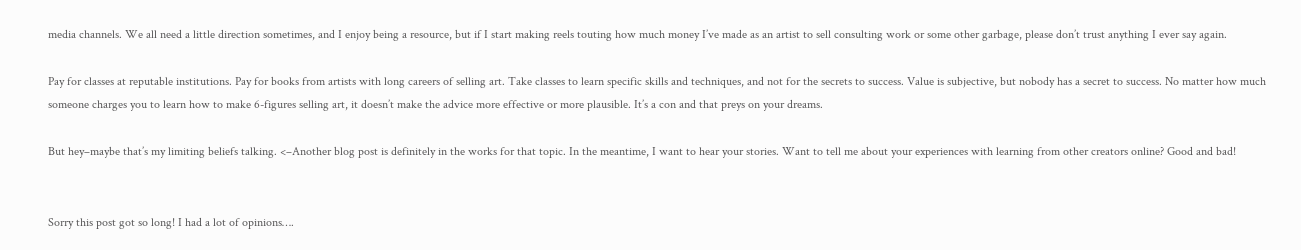media channels. We all need a little direction sometimes, and I enjoy being a resource, but if I start making reels touting how much money I’ve made as an artist to sell consulting work or some other garbage, please don’t trust anything I ever say again.

Pay for classes at reputable institutions. Pay for books from artists with long careers of selling art. Take classes to learn specific skills and techniques, and not for the secrets to success. Value is subjective, but nobody has a secret to success. No matter how much someone charges you to learn how to make 6-figures selling art, it doesn’t make the advice more effective or more plausible. It’s a con and that preys on your dreams.

But hey–maybe that’s my limiting beliefs talking. <–Another blog post is definitely in the works for that topic. In the meantime, I want to hear your stories. Want to tell me about your experiences with learning from other creators online? Good and bad!


Sorry this post got so long! I had a lot of opinions….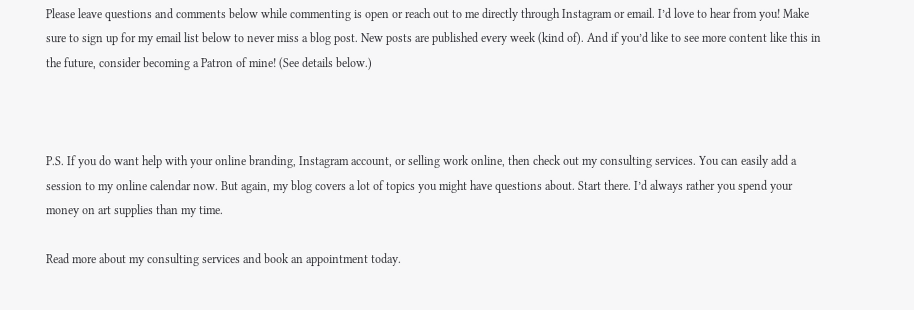Please leave questions and comments below while commenting is open or reach out to me directly through Instagram or email. I’d love to hear from you! Make sure to sign up for my email list below to never miss a blog post. New posts are published every week (kind of). And if you’d like to see more content like this in the future, consider becoming a Patron of mine! (See details below.)



P.S. If you do want help with your online branding, Instagram account, or selling work online, then check out my consulting services. You can easily add a session to my online calendar now. But again, my blog covers a lot of topics you might have questions about. Start there. I’d always rather you spend your money on art supplies than my time.

Read more about my consulting services and book an appointment today.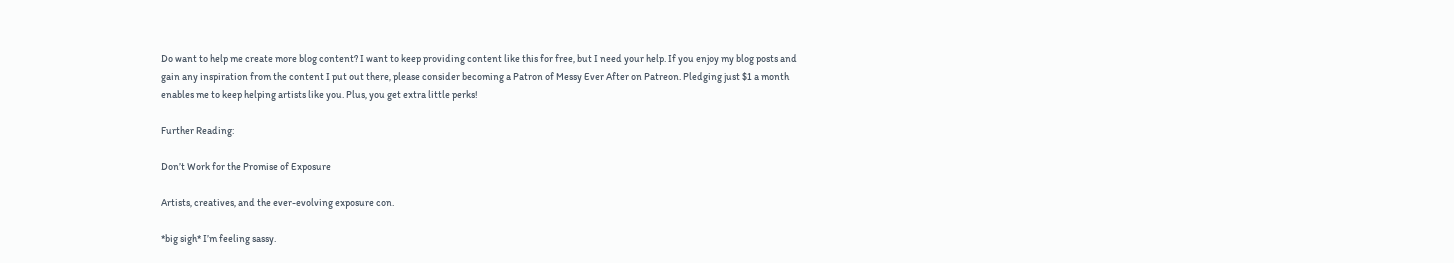Do want to help me create more blog content? I want to keep providing content like this for free, but I need your help. If you enjoy my blog posts and gain any inspiration from the content I put out there, please consider becoming a Patron of Messy Ever After on Patreon. Pledging just $1 a month enables me to keep helping artists like you. Plus, you get extra little perks!

Further Reading:

Don’t Work for the Promise of Exposure

Artists, creatives, and the ever-evolving exposure con.

*big sigh* I’m feeling sassy.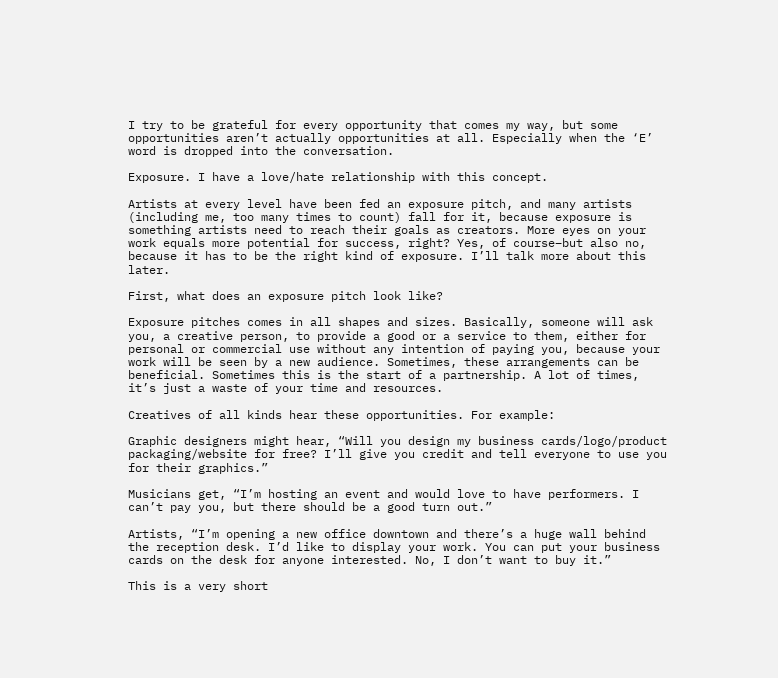I try to be grateful for every opportunity that comes my way, but some opportunities aren’t actually opportunities at all. Especially when the ‘E’ word is dropped into the conversation.

Exposure. I have a love/hate relationship with this concept.

Artists at every level have been fed an exposure pitch, and many artists (including me, too many times to count) fall for it, because exposure is something artists need to reach their goals as creators. More eyes on your work equals more potential for success, right? Yes, of course–but also no, because it has to be the right kind of exposure. I’ll talk more about this later.

First, what does an exposure pitch look like?

Exposure pitches comes in all shapes and sizes. Basically, someone will ask you, a creative person, to provide a good or a service to them, either for personal or commercial use without any intention of paying you, because your work will be seen by a new audience. Sometimes, these arrangements can be beneficial. Sometimes this is the start of a partnership. A lot of times, it’s just a waste of your time and resources.

Creatives of all kinds hear these opportunities. For example:

Graphic designers might hear, “Will you design my business cards/logo/product packaging/website for free? I’ll give you credit and tell everyone to use you for their graphics.”

Musicians get, “I’m hosting an event and would love to have performers. I can’t pay you, but there should be a good turn out.”

Artists, “I’m opening a new office downtown and there’s a huge wall behind the reception desk. I’d like to display your work. You can put your business cards on the desk for anyone interested. No, I don’t want to buy it.”

This is a very short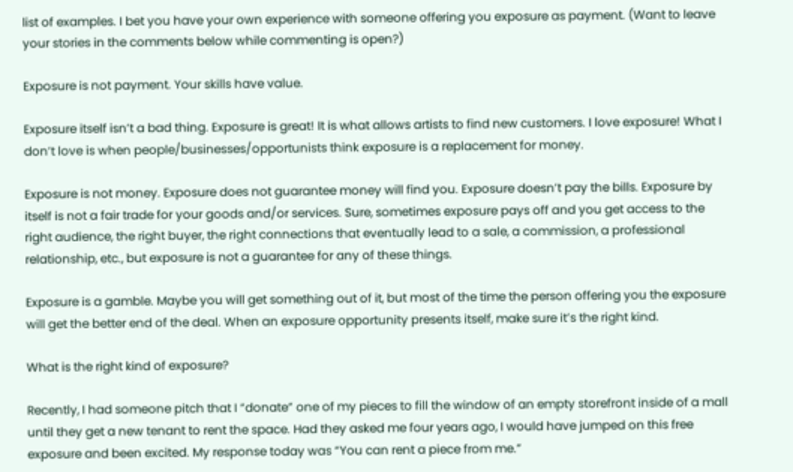list of examples. I bet you have your own experience with someone offering you exposure as payment. (Want to leave your stories in the comments below while commenting is open?)

Exposure is not payment. Your skills have value.

Exposure itself isn’t a bad thing. Exposure is great! It is what allows artists to find new customers. I love exposure! What I don’t love is when people/businesses/opportunists think exposure is a replacement for money.

Exposure is not money. Exposure does not guarantee money will find you. Exposure doesn’t pay the bills. Exposure by itself is not a fair trade for your goods and/or services. Sure, sometimes exposure pays off and you get access to the right audience, the right buyer, the right connections that eventually lead to a sale, a commission, a professional relationship, etc., but exposure is not a guarantee for any of these things.

Exposure is a gamble. Maybe you will get something out of it, but most of the time the person offering you the exposure will get the better end of the deal. When an exposure opportunity presents itself, make sure it’s the right kind.

What is the right kind of exposure?

Recently, I had someone pitch that I “donate” one of my pieces to fill the window of an empty storefront inside of a mall until they get a new tenant to rent the space. Had they asked me four years ago, I would have jumped on this free exposure and been excited. My response today was “You can rent a piece from me.”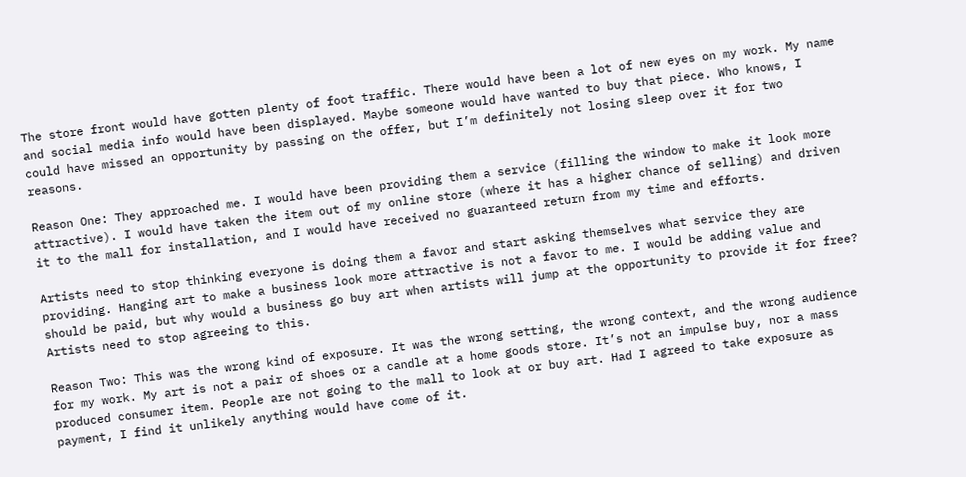The store front would have gotten plenty of foot traffic. There would have been a lot of new eyes on my work. My name and social media info would have been displayed. Maybe someone would have wanted to buy that piece. Who knows, I could have missed an opportunity by passing on the offer, but I’m definitely not losing sleep over it for two reasons.

Reason One: They approached me. I would have been providing them a service (filling the window to make it look more attractive). I would have taken the item out of my online store (where it has a higher chance of selling) and driven it to the mall for installation, and I would have received no guaranteed return from my time and efforts.

Artists need to stop thinking everyone is doing them a favor and start asking themselves what service they are providing. Hanging art to make a business look more attractive is not a favor to me. I would be adding value and should be paid, but why would a business go buy art when artists will jump at the opportunity to provide it for free? Artists need to stop agreeing to this.

Reason Two: This was the wrong kind of exposure. It was the wrong setting, the wrong context, and the wrong audience for my work. My art is not a pair of shoes or a candle at a home goods store. It’s not an impulse buy, nor a mass produced consumer item. People are not going to the mall to look at or buy art. Had I agreed to take exposure as payment, I find it unlikely anything would have come of it.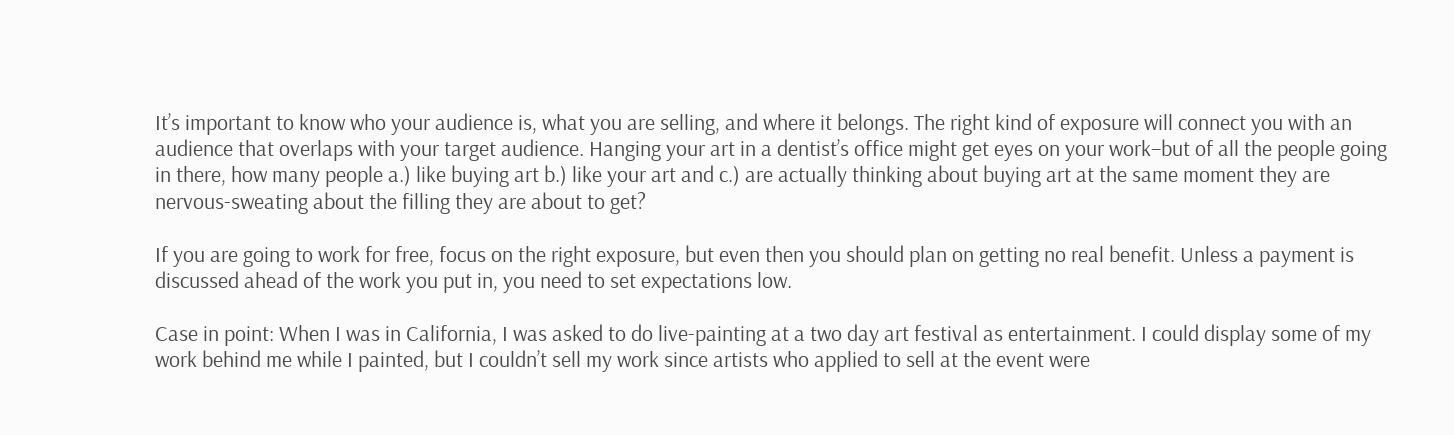It’s important to know who your audience is, what you are selling, and where it belongs. The right kind of exposure will connect you with an audience that overlaps with your target audience. Hanging your art in a dentist’s office might get eyes on your work–but of all the people going in there, how many people a.) like buying art b.) like your art and c.) are actually thinking about buying art at the same moment they are nervous-sweating about the filling they are about to get?

If you are going to work for free, focus on the right exposure, but even then you should plan on getting no real benefit. Unless a payment is discussed ahead of the work you put in, you need to set expectations low.

Case in point: When I was in California, I was asked to do live-painting at a two day art festival as entertainment. I could display some of my work behind me while I painted, but I couldn’t sell my work since artists who applied to sell at the event were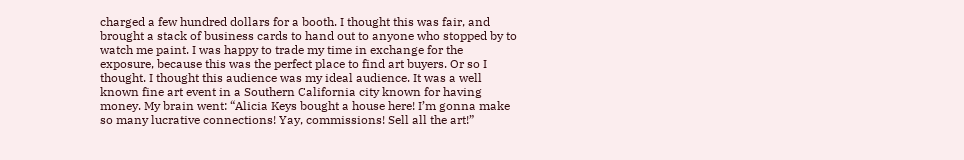charged a few hundred dollars for a booth. I thought this was fair, and brought a stack of business cards to hand out to anyone who stopped by to watch me paint. I was happy to trade my time in exchange for the exposure, because this was the perfect place to find art buyers. Or so I thought. I thought this audience was my ideal audience. It was a well known fine art event in a Southern California city known for having money. My brain went: “Alicia Keys bought a house here! I’m gonna make so many lucrative connections! Yay, commissions! Sell all the art!”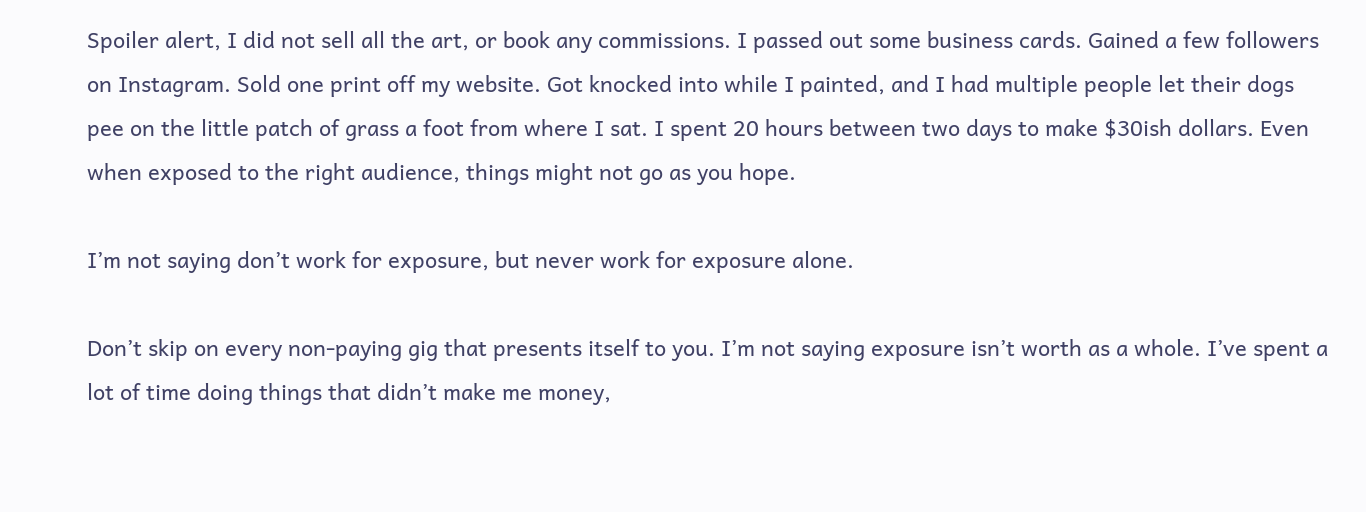Spoiler alert, I did not sell all the art, or book any commissions. I passed out some business cards. Gained a few followers on Instagram. Sold one print off my website. Got knocked into while I painted, and I had multiple people let their dogs pee on the little patch of grass a foot from where I sat. I spent 20 hours between two days to make $30ish dollars. Even when exposed to the right audience, things might not go as you hope.

I’m not saying don’t work for exposure, but never work for exposure alone.

Don’t skip on every non-paying gig that presents itself to you. I’m not saying exposure isn’t worth as a whole. I’ve spent a lot of time doing things that didn’t make me money,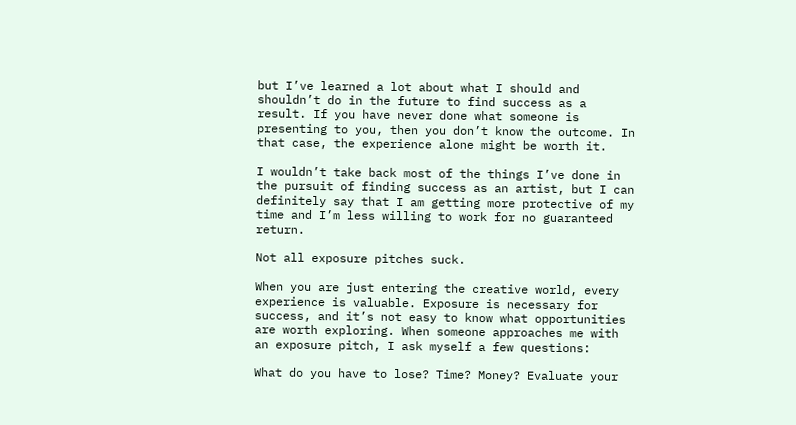but I’ve learned a lot about what I should and shouldn’t do in the future to find success as a result. If you have never done what someone is presenting to you, then you don’t know the outcome. In that case, the experience alone might be worth it.

I wouldn’t take back most of the things I’ve done in the pursuit of finding success as an artist, but I can definitely say that I am getting more protective of my time and I’m less willing to work for no guaranteed return.

Not all exposure pitches suck.

When you are just entering the creative world, every experience is valuable. Exposure is necessary for success, and it’s not easy to know what opportunities are worth exploring. When someone approaches me with an exposure pitch, I ask myself a few questions:

What do you have to lose? Time? Money? Evaluate your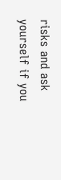risks and ask yourself if you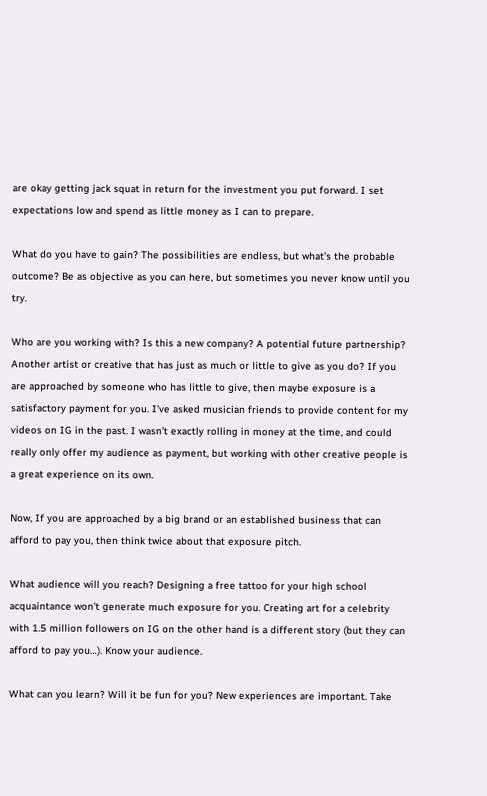are okay getting jack squat in return for the investment you put forward. I set expectations low and spend as little money as I can to prepare.

What do you have to gain? The possibilities are endless, but what’s the probable outcome? Be as objective as you can here, but sometimes you never know until you try.

Who are you working with? Is this a new company? A potential future partnership? Another artist or creative that has just as much or little to give as you do? If you are approached by someone who has little to give, then maybe exposure is a satisfactory payment for you. I’ve asked musician friends to provide content for my videos on IG in the past. I wasn’t exactly rolling in money at the time, and could really only offer my audience as payment, but working with other creative people is a great experience on its own.

Now, If you are approached by a big brand or an established business that can afford to pay you, then think twice about that exposure pitch.

What audience will you reach? Designing a free tattoo for your high school acquaintance won’t generate much exposure for you. Creating art for a celebrity with 1.5 million followers on IG on the other hand is a different story (but they can afford to pay you…). Know your audience.

What can you learn? Will it be fun for you? New experiences are important. Take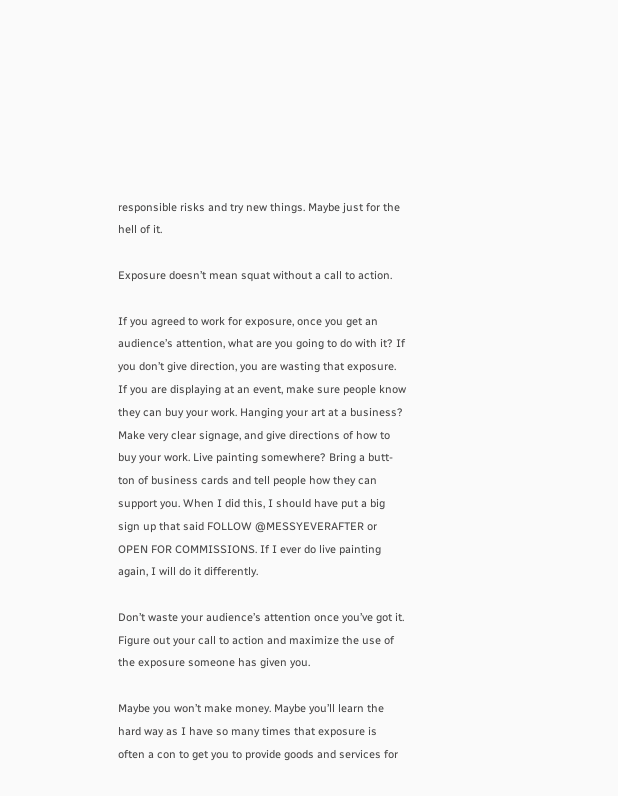responsible risks and try new things. Maybe just for the hell of it.

Exposure doesn’t mean squat without a call to action.

If you agreed to work for exposure, once you get an audience’s attention, what are you going to do with it? If you don’t give direction, you are wasting that exposure. If you are displaying at an event, make sure people know they can buy your work. Hanging your art at a business? Make very clear signage, and give directions of how to buy your work. Live painting somewhere? Bring a butt-ton of business cards and tell people how they can support you. When I did this, I should have put a big sign up that said FOLLOW @MESSYEVERAFTER or OPEN FOR COMMISSIONS. If I ever do live painting again, I will do it differently.

Don’t waste your audience’s attention once you’ve got it. Figure out your call to action and maximize the use of the exposure someone has given you.

Maybe you won’t make money. Maybe you’ll learn the hard way as I have so many times that exposure is often a con to get you to provide goods and services for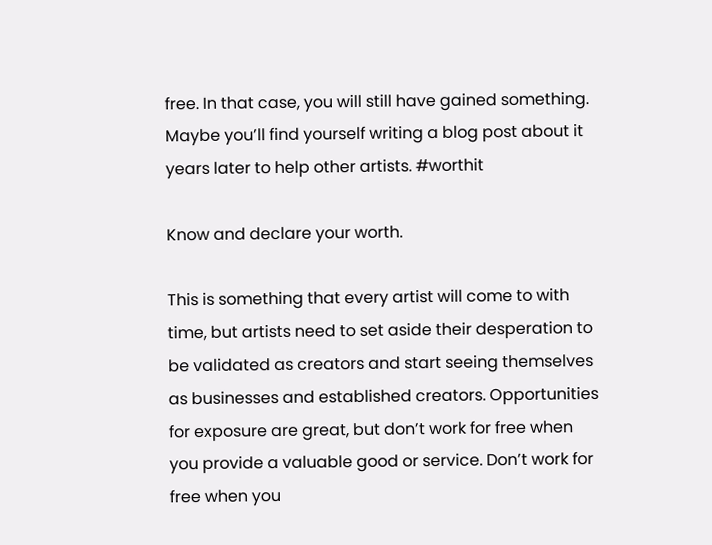free. In that case, you will still have gained something. Maybe you’ll find yourself writing a blog post about it years later to help other artists. #worthit

Know and declare your worth.

This is something that every artist will come to with time, but artists need to set aside their desperation to be validated as creators and start seeing themselves as businesses and established creators. Opportunities for exposure are great, but don’t work for free when you provide a valuable good or service. Don’t work for free when you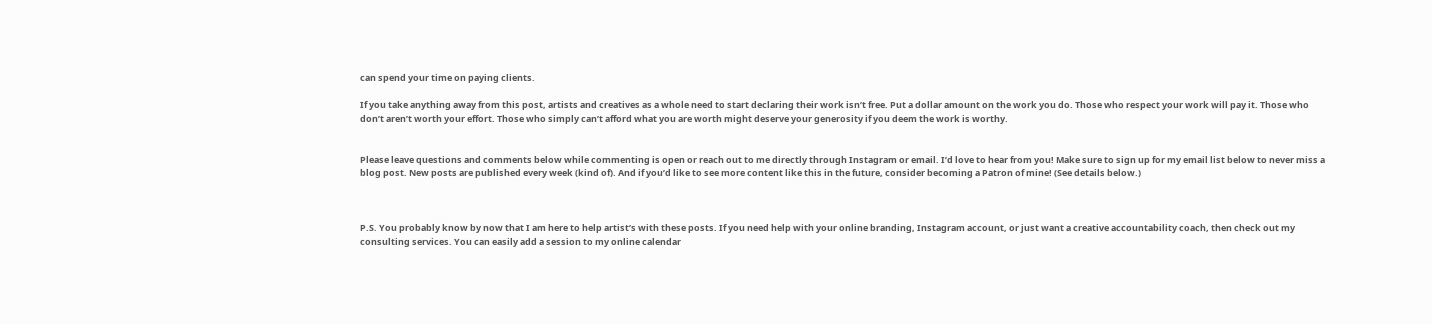can spend your time on paying clients.

If you take anything away from this post, artists and creatives as a whole need to start declaring their work isn’t free. Put a dollar amount on the work you do. Those who respect your work will pay it. Those who don’t aren’t worth your effort. Those who simply can’t afford what you are worth might deserve your generosity if you deem the work is worthy.


Please leave questions and comments below while commenting is open or reach out to me directly through Instagram or email. I’d love to hear from you! Make sure to sign up for my email list below to never miss a blog post. New posts are published every week (kind of). And if you’d like to see more content like this in the future, consider becoming a Patron of mine! (See details below.)



P.S. You probably know by now that I am here to help artist’s with these posts. If you need help with your online branding, Instagram account, or just want a creative accountability coach, then check out my consulting services. You can easily add a session to my online calendar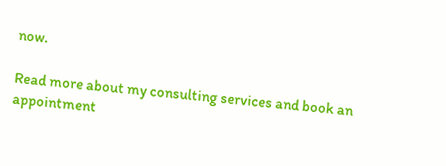now.

Read more about my consulting services and book an appointment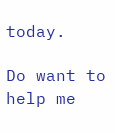today.

Do want to help me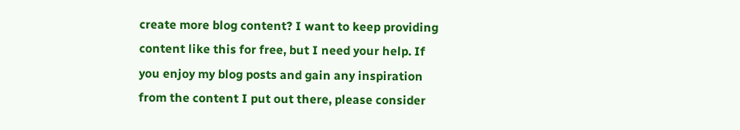create more blog content? I want to keep providing content like this for free, but I need your help. If you enjoy my blog posts and gain any inspiration from the content I put out there, please consider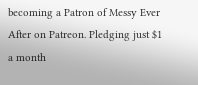becoming a Patron of Messy Ever After on Patreon. Pledging just $1 a month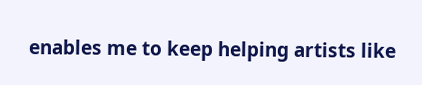enables me to keep helping artists like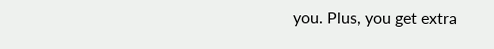you. Plus, you get extra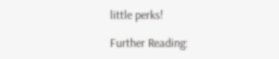little perks!

Further Reading: